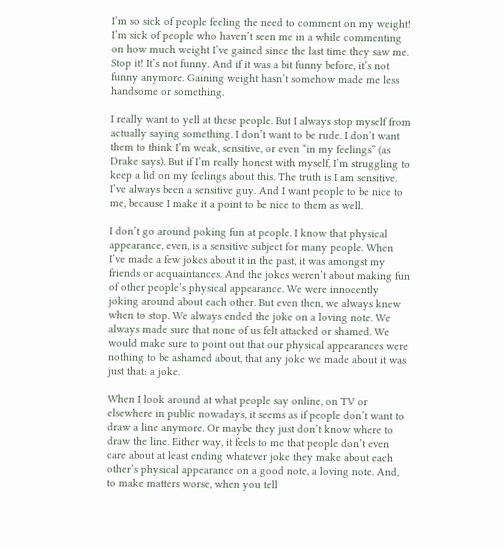I’m so sick of people feeling the need to comment on my weight! I’m sick of people who haven’t seen me in a while commenting on how much weight I’ve gained since the last time they saw me. Stop it! It’s not funny. And if it was a bit funny before, it’s not funny anymore. Gaining weight hasn’t somehow made me less handsome or something.

I really want to yell at these people. But I always stop myself from actually saying something. I don’t want to be rude. I don’t want them to think I’m weak, sensitive, or even “in my feelings” (as Drake says). But if I’m really honest with myself, I’m struggling to keep a lid on my feelings about this. The truth is I am sensitive. I’ve always been a sensitive guy. And I want people to be nice to me, because I make it a point to be nice to them as well.

I don’t go around poking fun at people. I know that physical appearance, even, is a sensitive subject for many people. When I’ve made a few jokes about it in the past, it was amongst my friends or acquaintances. And the jokes weren’t about making fun of other people’s physical appearance. We were innocently joking around about each other. But even then, we always knew when to stop. We always ended the joke on a loving note. We always made sure that none of us felt attacked or shamed. We would make sure to point out that our physical appearances were nothing to be ashamed about, that any joke we made about it was just that: a joke.

When I look around at what people say online, on TV or elsewhere in public nowadays, it seems as if people don’t want to draw a line anymore. Or maybe they just don’t know where to draw the line. Either way, it feels to me that people don’t even care about at least ending whatever joke they make about each other’s physical appearance on a good note, a loving note. And, to make matters worse, when you tell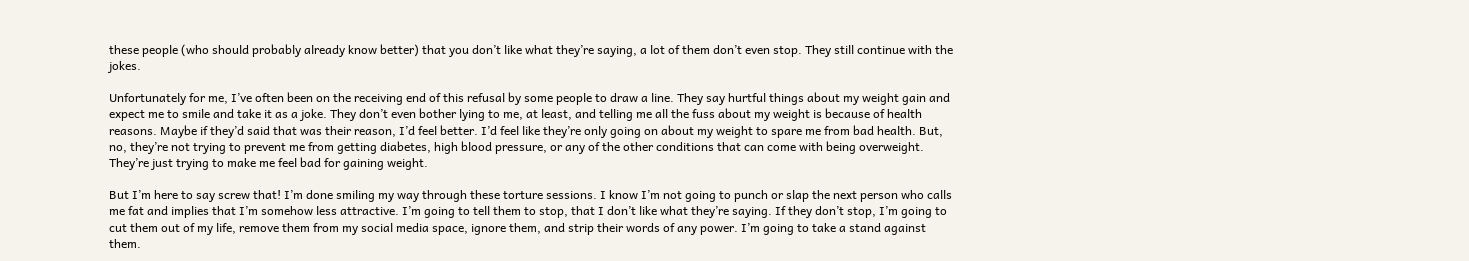these people (who should probably already know better) that you don’t like what they’re saying, a lot of them don’t even stop. They still continue with the jokes.

Unfortunately for me, I’ve often been on the receiving end of this refusal by some people to draw a line. They say hurtful things about my weight gain and expect me to smile and take it as a joke. They don’t even bother lying to me, at least, and telling me all the fuss about my weight is because of health reasons. Maybe if they’d said that was their reason, I’d feel better. I’d feel like they’re only going on about my weight to spare me from bad health. But, no, they’re not trying to prevent me from getting diabetes, high blood pressure, or any of the other conditions that can come with being overweight. They’re just trying to make me feel bad for gaining weight.

But I’m here to say screw that! I’m done smiling my way through these torture sessions. I know I’m not going to punch or slap the next person who calls me fat and implies that I’m somehow less attractive. I’m going to tell them to stop, that I don’t like what they’re saying. If they don’t stop, I’m going to cut them out of my life, remove them from my social media space, ignore them, and strip their words of any power. I’m going to take a stand against them.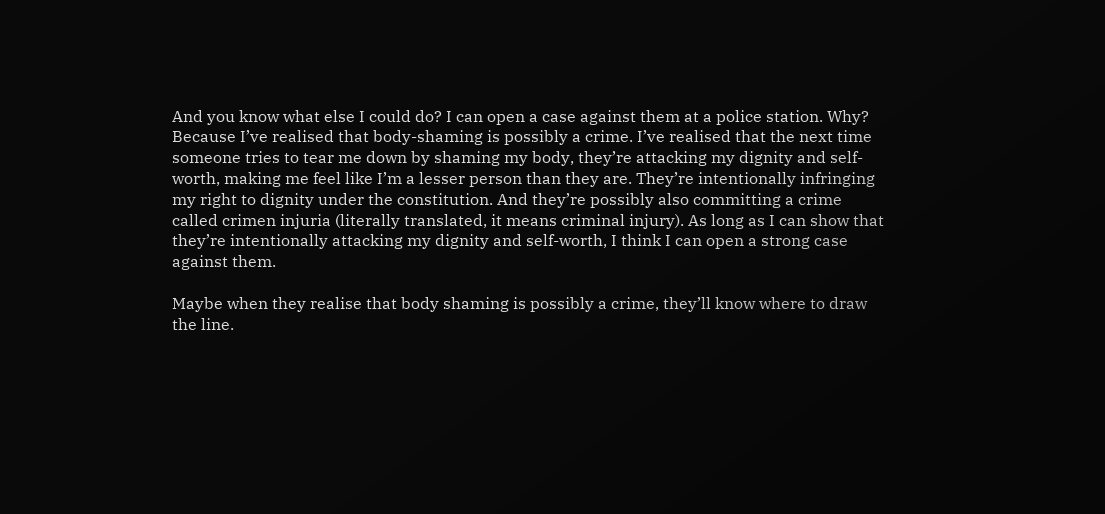And you know what else I could do? I can open a case against them at a police station. Why? Because I’ve realised that body-shaming is possibly a crime. I’ve realised that the next time someone tries to tear me down by shaming my body, they’re attacking my dignity and self-worth, making me feel like I’m a lesser person than they are. They’re intentionally infringing my right to dignity under the constitution. And they’re possibly also committing a crime called crimen injuria (literally translated, it means criminal injury). As long as I can show that they’re intentionally attacking my dignity and self-worth, I think I can open a strong case against them.

Maybe when they realise that body shaming is possibly a crime, they’ll know where to draw the line.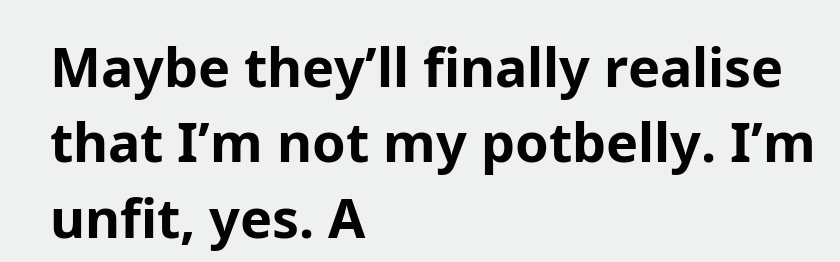Maybe they’ll finally realise that I’m not my potbelly. I’m unfit, yes. A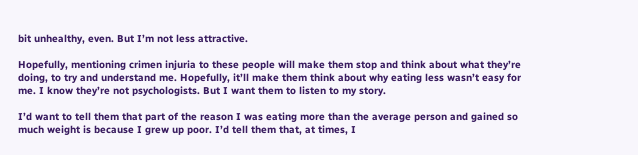bit unhealthy, even. But I’m not less attractive.

Hopefully, mentioning crimen injuria to these people will make them stop and think about what they’re doing, to try and understand me. Hopefully, it’ll make them think about why eating less wasn’t easy for me. I know they’re not psychologists. But I want them to listen to my story.

I’d want to tell them that part of the reason I was eating more than the average person and gained so much weight is because I grew up poor. I’d tell them that, at times, I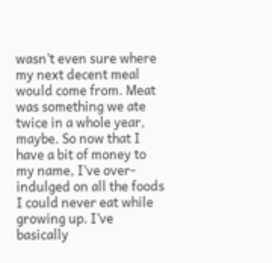wasn’t even sure where my next decent meal would come from. Meat was something we ate twice in a whole year, maybe. So now that I have a bit of money to my name, I’ve over-indulged on all the foods I could never eat while growing up. I’ve basically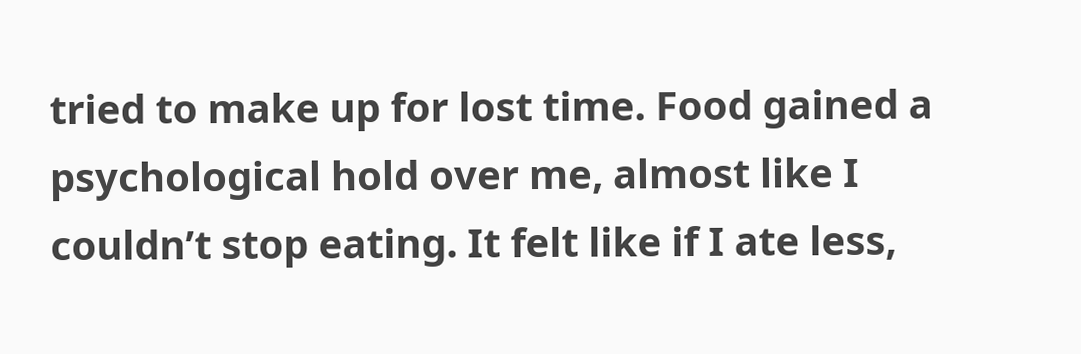tried to make up for lost time. Food gained a psychological hold over me, almost like I couldn’t stop eating. It felt like if I ate less,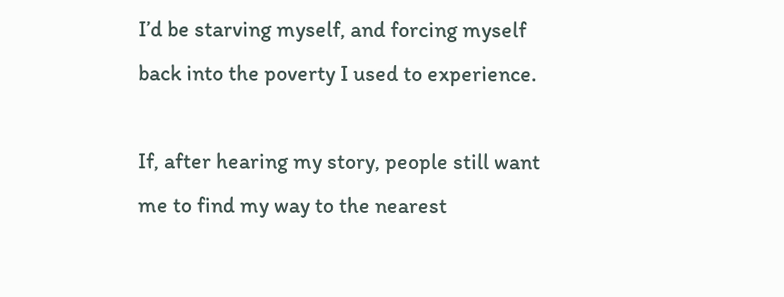I’d be starving myself, and forcing myself back into the poverty I used to experience.

If, after hearing my story, people still want me to find my way to the nearest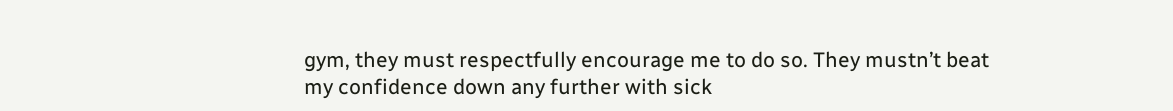gym, they must respectfully encourage me to do so. They mustn’t beat my confidence down any further with sick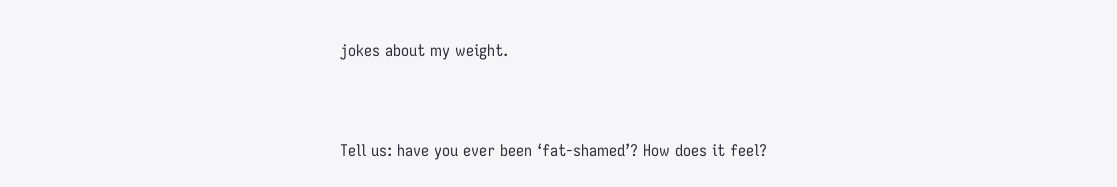jokes about my weight.


Tell us: have you ever been ‘fat-shamed’? How does it feel?